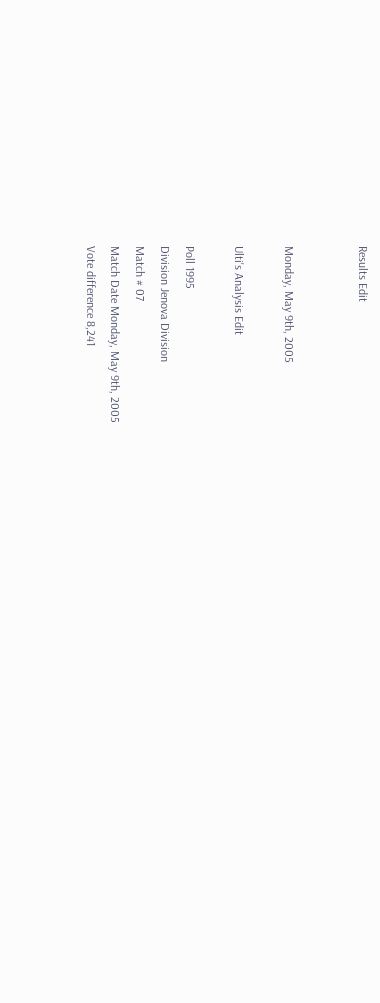Results Edit


Monday, May 9th, 2005

Ulti's Analysis Edit

Poll 1995
Division Jenova Division
Match # 07
Match Date Monday, May 9th, 2005
Vote difference 8,241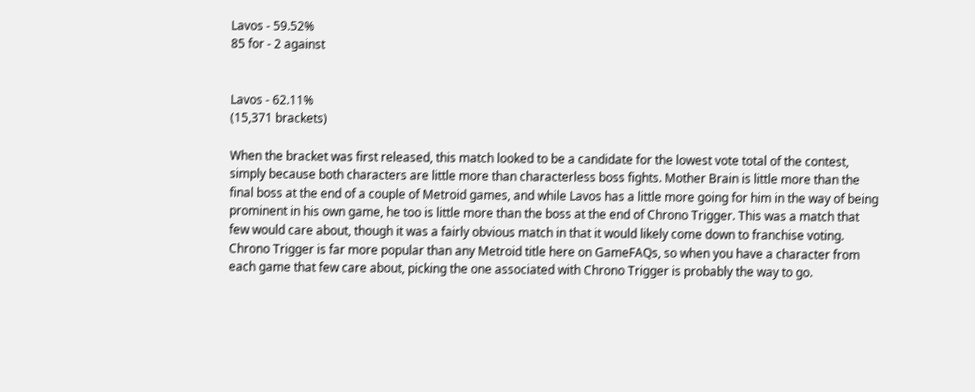Lavos - 59.52%
85 for - 2 against


Lavos - 62.11%
(15,371 brackets)

When the bracket was first released, this match looked to be a candidate for the lowest vote total of the contest, simply because both characters are little more than characterless boss fights. Mother Brain is little more than the final boss at the end of a couple of Metroid games, and while Lavos has a little more going for him in the way of being prominent in his own game, he too is little more than the boss at the end of Chrono Trigger. This was a match that few would care about, though it was a fairly obvious match in that it would likely come down to franchise voting. Chrono Trigger is far more popular than any Metroid title here on GameFAQs, so when you have a character from each game that few care about, picking the one associated with Chrono Trigger is probably the way to go.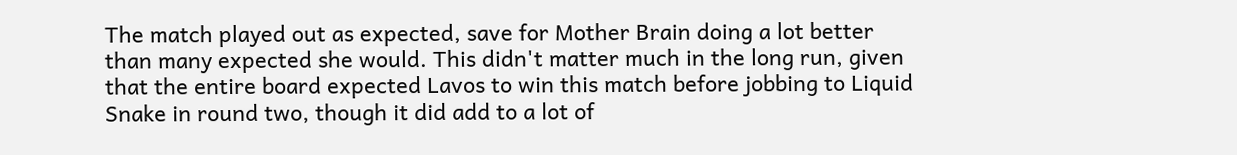The match played out as expected, save for Mother Brain doing a lot better than many expected she would. This didn't matter much in the long run, given that the entire board expected Lavos to win this match before jobbing to Liquid Snake in round two, though it did add to a lot of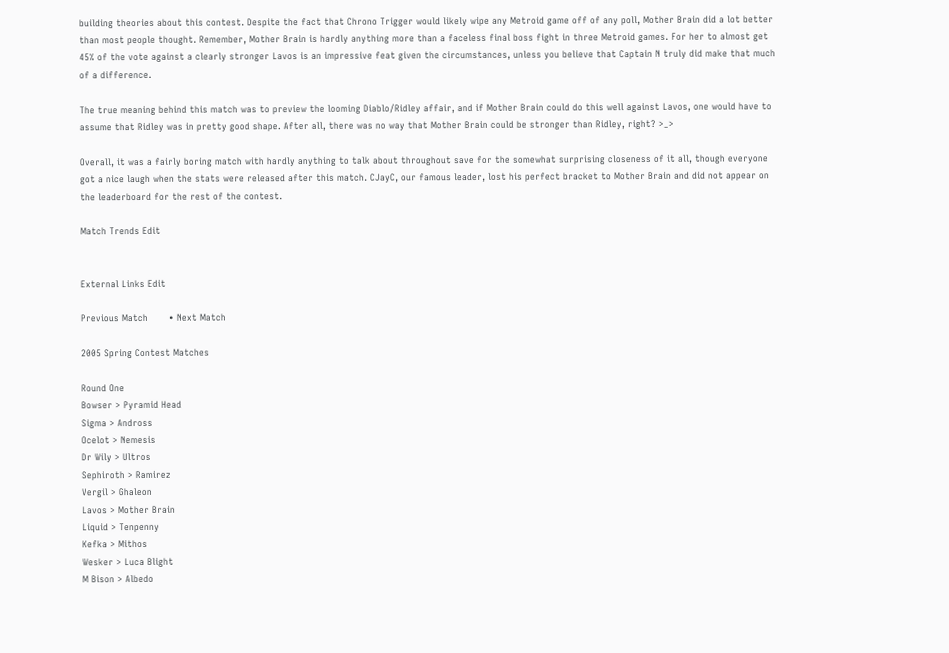building theories about this contest. Despite the fact that Chrono Trigger would likely wipe any Metroid game off of any poll, Mother Brain did a lot better than most people thought. Remember, Mother Brain is hardly anything more than a faceless final boss fight in three Metroid games. For her to almost get 45% of the vote against a clearly stronger Lavos is an impressive feat given the circumstances, unless you believe that Captain N truly did make that much of a difference.

The true meaning behind this match was to preview the looming Diablo/Ridley affair, and if Mother Brain could do this well against Lavos, one would have to assume that Ridley was in pretty good shape. After all, there was no way that Mother Brain could be stronger than Ridley, right? >_>

Overall, it was a fairly boring match with hardly anything to talk about throughout save for the somewhat surprising closeness of it all, though everyone got a nice laugh when the stats were released after this match. CJayC, our famous leader, lost his perfect bracket to Mother Brain and did not appear on the leaderboard for the rest of the contest.

Match Trends Edit


External Links Edit

Previous Match       • Next Match

2005 Spring Contest Matches

Round One
Bowser > Pyramid Head
Sigma > Andross
Ocelot > Nemesis
Dr Wily > Ultros
Sephiroth > Ramirez
Vergil > Ghaleon
Lavos > Mother Brain
Liquid > Tenpenny
Kefka > Mithos
Wesker > Luca Blight
M Bison > Albedo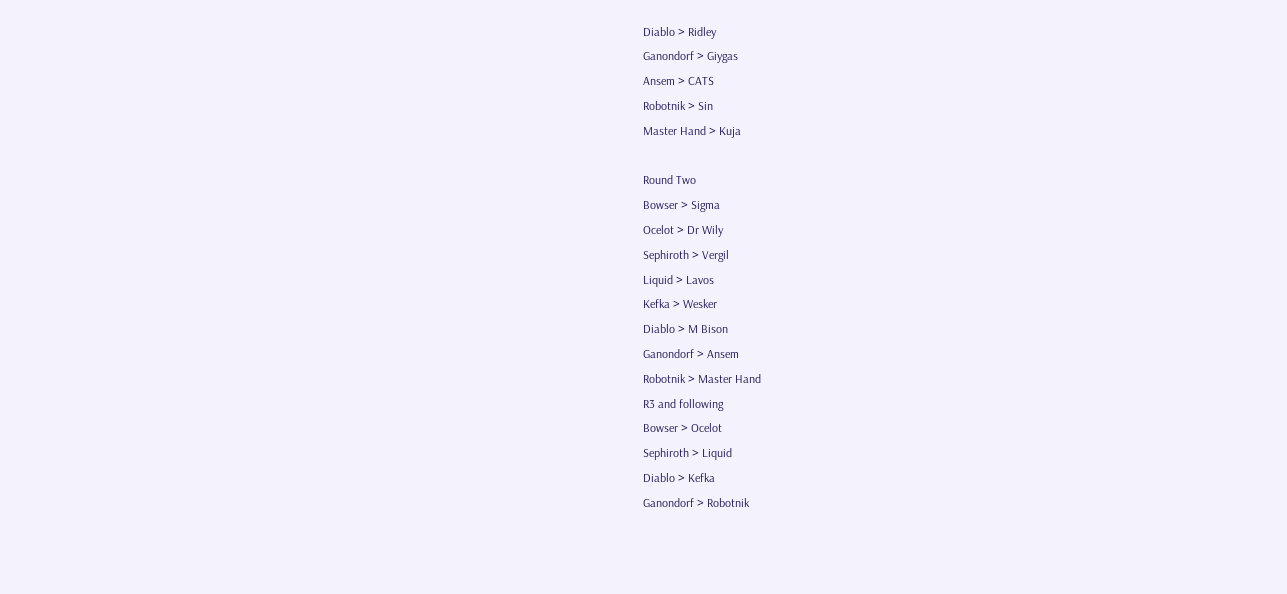Diablo > Ridley
Ganondorf > Giygas
Ansem > CATS
Robotnik > Sin
Master Hand > Kuja

Round Two
Bowser > Sigma
Ocelot > Dr Wily
Sephiroth > Vergil
Liquid > Lavos
Kefka > Wesker
Diablo > M Bison
Ganondorf > Ansem
Robotnik > Master Hand
R3 and following
Bowser > Ocelot
Sephiroth > Liquid
Diablo > Kefka
Ganondorf > Robotnik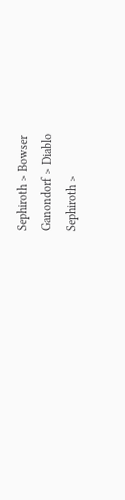Sephiroth > Bowser
Ganondorf > Diablo
Sephiroth >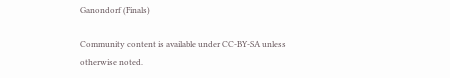Ganondorf (Finals)

Community content is available under CC-BY-SA unless otherwise noted.